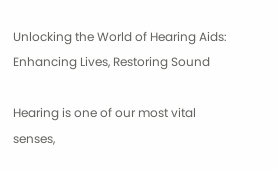Unlocking the World of Hearing Aids: Enhancing Lives, Restoring Sound

Hearing is one of our most vital senses,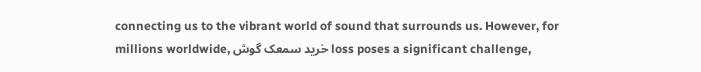connecting us to the vibrant world of sound that surrounds us. However, for millions worldwide, خرید سمعک گوش loss poses a significant challenge,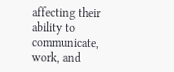affecting their ability to communicate, work, and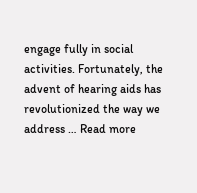engage fully in social activities. Fortunately, the advent of hearing aids has revolutionized the way we address … Read more